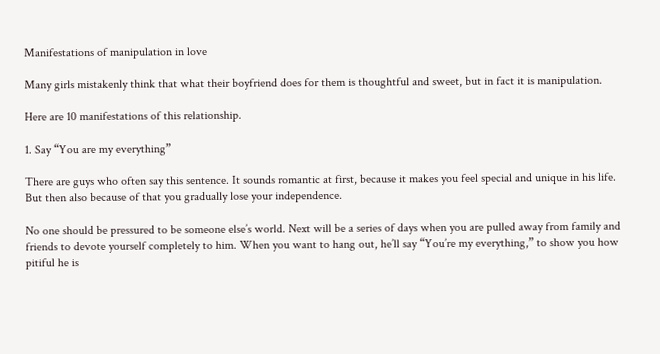Manifestations of manipulation in love

Many girls mistakenly think that what their boyfriend does for them is thoughtful and sweet, but in fact it is manipulation.

Here are 10 manifestations of this relationship.

1. Say “You are my everything”

There are guys who often say this sentence. It sounds romantic at first, because it makes you feel special and unique in his life. But then also because of that you gradually lose your independence.

No one should be pressured to be someone else’s world. Next will be a series of days when you are pulled away from family and friends to devote yourself completely to him. When you want to hang out, he’ll say “You’re my everything,” to show you how pitiful he is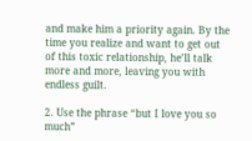and make him a priority again. By the time you realize and want to get out of this toxic relationship, he’ll talk more and more, leaving you with endless guilt.

2. Use the phrase “but I love you so much”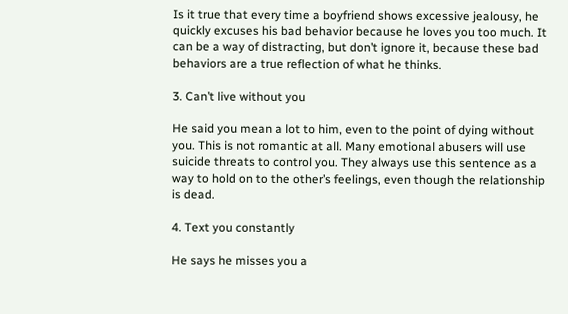Is it true that every time a boyfriend shows excessive jealousy, he quickly excuses his bad behavior because he loves you too much. It can be a way of distracting, but don’t ignore it, because these bad behaviors are a true reflection of what he thinks.

3. Can’t live without you

He said you mean a lot to him, even to the point of dying without you. This is not romantic at all. Many emotional abusers will use suicide threats to control you. They always use this sentence as a way to hold on to the other’s feelings, even though the relationship is dead.

4. Text you constantly

He says he misses you a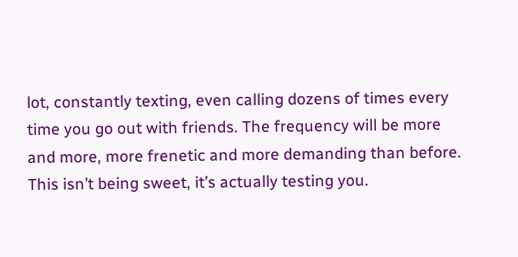lot, constantly texting, even calling dozens of times every time you go out with friends. The frequency will be more and more, more frenetic and more demanding than before. This isn’t being sweet, it’s actually testing you.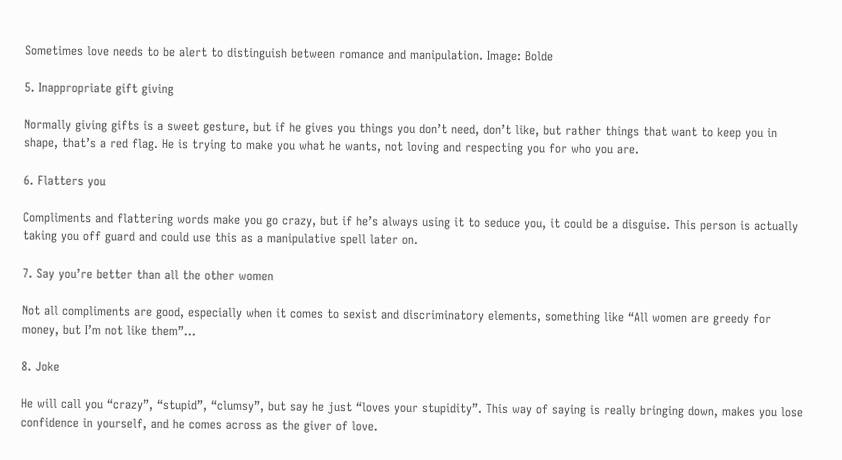Sometimes love needs to be alert to distinguish between romance and manipulation. Image: Bolde

5. Inappropriate gift giving

Normally giving gifts is a sweet gesture, but if he gives you things you don’t need, don’t like, but rather things that want to keep you in shape, that’s a red flag. He is trying to make you what he wants, not loving and respecting you for who you are.

6. Flatters you

Compliments and flattering words make you go crazy, but if he’s always using it to seduce you, it could be a disguise. This person is actually taking you off guard and could use this as a manipulative spell later on.

7. Say you’re better than all the other women

Not all compliments are good, especially when it comes to sexist and discriminatory elements, something like “All women are greedy for money, but I’m not like them”…

8. Joke

He will call you “crazy”, “stupid”, “clumsy”, but say he just “loves your stupidity”. This way of saying is really bringing down, makes you lose confidence in yourself, and he comes across as the giver of love.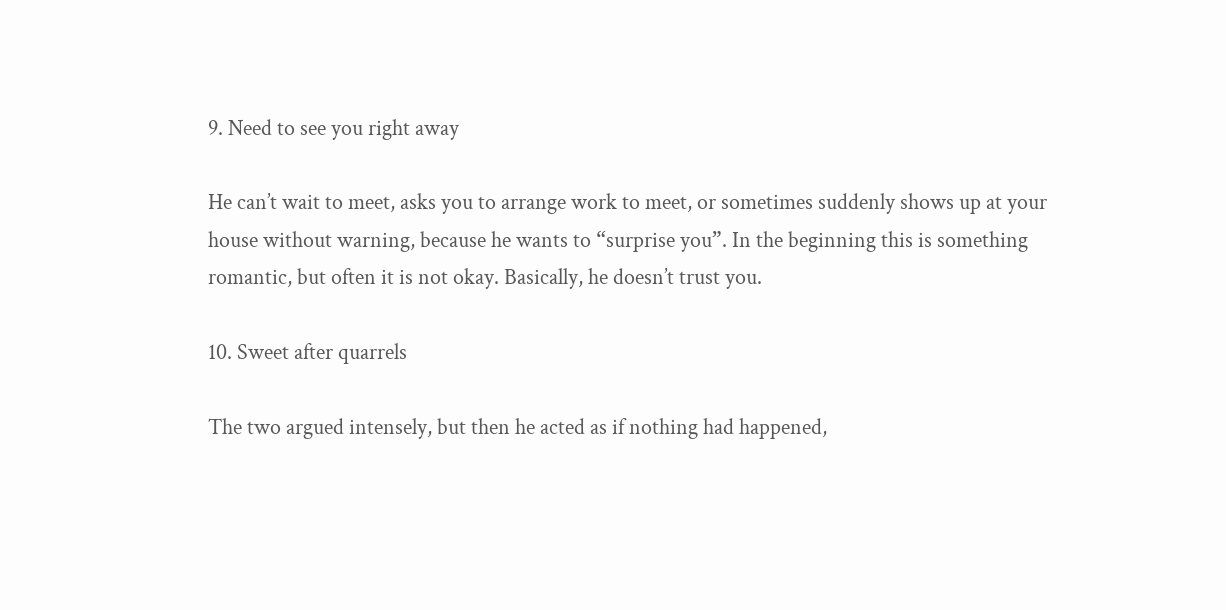9. Need to see you right away

He can’t wait to meet, asks you to arrange work to meet, or sometimes suddenly shows up at your house without warning, because he wants to “surprise you”. In the beginning this is something romantic, but often it is not okay. Basically, he doesn’t trust you.

10. Sweet after quarrels

The two argued intensely, but then he acted as if nothing had happened,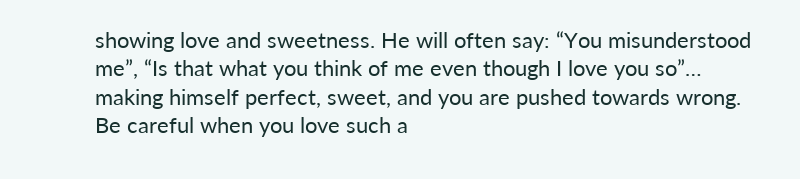showing love and sweetness. He will often say: “You misunderstood me”, “Is that what you think of me even though I love you so”… making himself perfect, sweet, and you are pushed towards wrong. Be careful when you love such a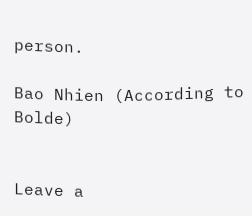person.

Bao Nhien (According to Bolde)


Leave a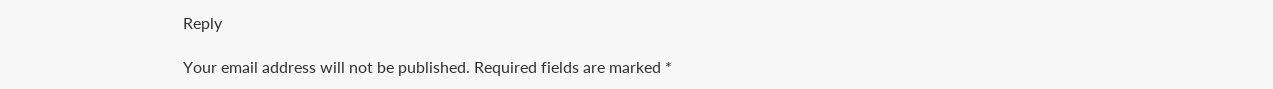Reply

Your email address will not be published. Required fields are marked *